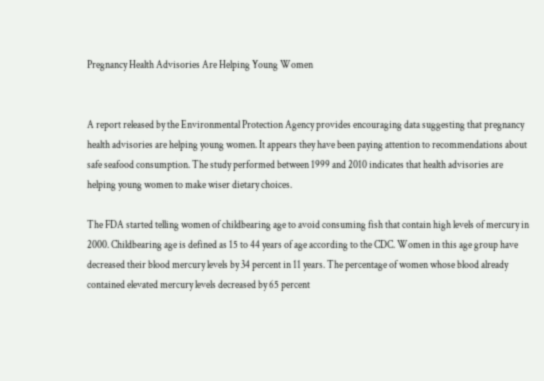Pregnancy Health Advisories Are Helping Young Women


A report released by the Environmental Protection Agency provides encouraging data suggesting that pregnancy health advisories are helping young women. It appears they have been paying attention to recommendations about safe seafood consumption. The study performed between 1999 and 2010 indicates that health advisories are helping young women to make wiser dietary choices.

The FDA started telling women of childbearing age to avoid consuming fish that contain high levels of mercury in 2000. Childbearing age is defined as 15 to 44 years of age according to the CDC. Women in this age group have decreased their blood mercury levels by 34 percent in 11 years. The percentage of women whose blood already contained elevated mercury levels decreased by 65 percent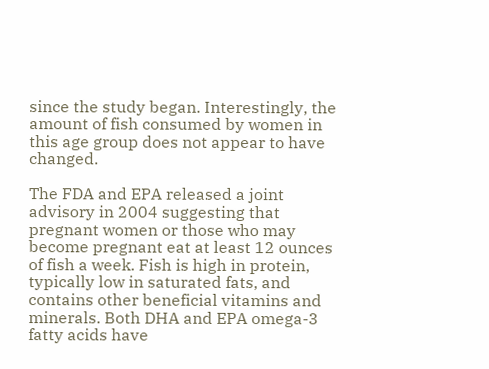since the study began. Interestingly, the amount of fish consumed by women in this age group does not appear to have changed.

The FDA and EPA released a joint advisory in 2004 suggesting that pregnant women or those who may become pregnant eat at least 12 ounces of fish a week. Fish is high in protein, typically low in saturated fats, and contains other beneficial vitamins and minerals. Both DHA and EPA omega-3 fatty acids have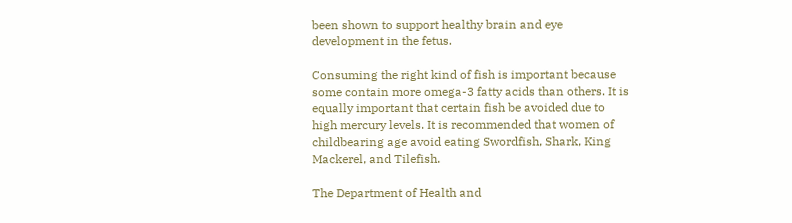been shown to support healthy brain and eye development in the fetus.

Consuming the right kind of fish is important because some contain more omega-3 fatty acids than others. It is equally important that certain fish be avoided due to high mercury levels. It is recommended that women of childbearing age avoid eating Swordfish, Shark, King Mackerel, and Tilefish.

The Department of Health and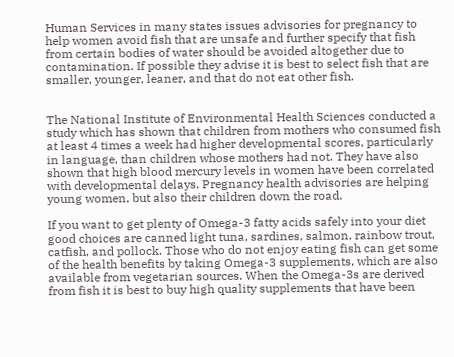Human Services in many states issues advisories for pregnancy to help women avoid fish that are unsafe and further specify that fish from certain bodies of water should be avoided altogether due to contamination. If possible they advise it is best to select fish that are smaller, younger, leaner, and that do not eat other fish.


The National Institute of Environmental Health Sciences conducted a study which has shown that children from mothers who consumed fish at least 4 times a week had higher developmental scores, particularly in language, than children whose mothers had not. They have also shown that high blood mercury levels in women have been correlated with developmental delays. Pregnancy health advisories are helping young women, but also their children down the road.

If you want to get plenty of Omega-3 fatty acids safely into your diet good choices are canned light tuna, sardines, salmon, rainbow trout, catfish, and pollock. Those who do not enjoy eating fish can get some of the health benefits by taking Omega-3 supplements, which are also available from vegetarian sources. When the Omega-3s are derived from fish it is best to buy high quality supplements that have been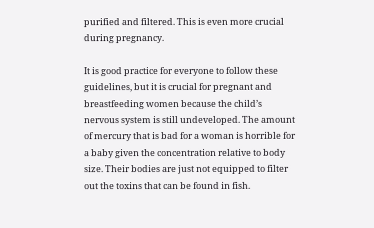purified and filtered. This is even more crucial during pregnancy.

It is good practice for everyone to follow these guidelines, but it is crucial for pregnant and breastfeeding women because the child’s nervous system is still undeveloped. The amount of mercury that is bad for a woman is horrible for a baby given the concentration relative to body size. Their bodies are just not equipped to filter out the toxins that can be found in fish.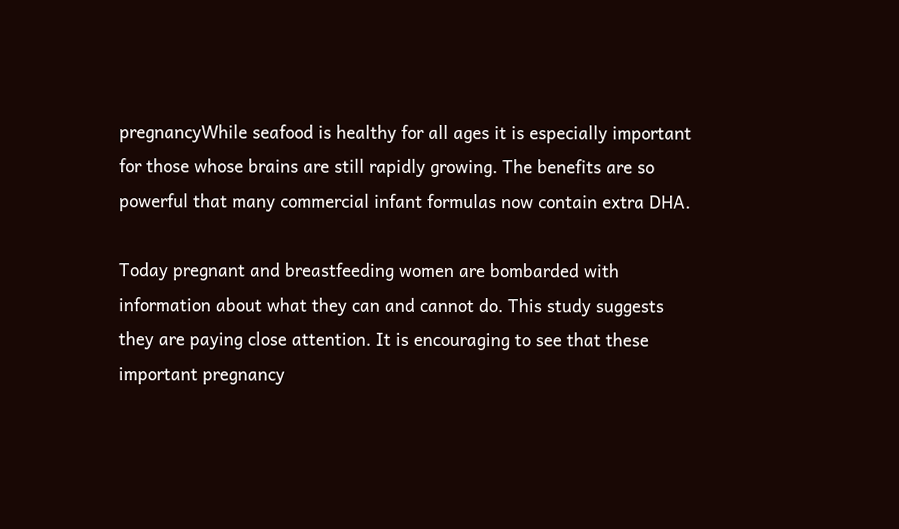pregnancyWhile seafood is healthy for all ages it is especially important for those whose brains are still rapidly growing. The benefits are so powerful that many commercial infant formulas now contain extra DHA.

Today pregnant and breastfeeding women are bombarded with information about what they can and cannot do. This study suggests they are paying close attention. It is encouraging to see that these important pregnancy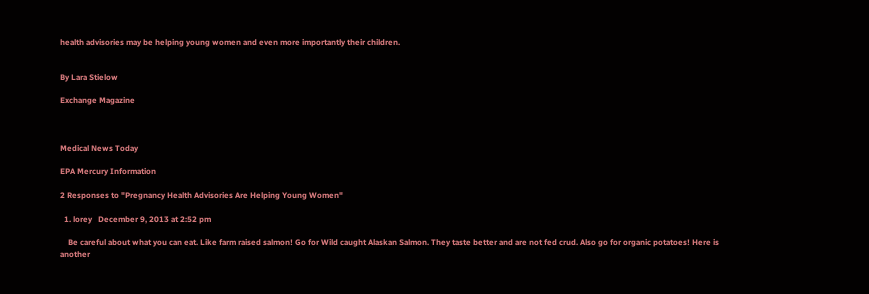health advisories may be helping young women and even more importantly their children.


By Lara Stielow

Exchange Magazine



Medical News Today

EPA Mercury Information

2 Responses to "Pregnancy Health Advisories Are Helping Young Women"

  1. lorey   December 9, 2013 at 2:52 pm

    Be careful about what you can eat. Like farm raised salmon! Go for Wild caught Alaskan Salmon. They taste better and are not fed crud. Also go for organic potatoes! Here is another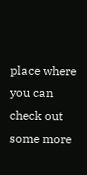place where you can check out some more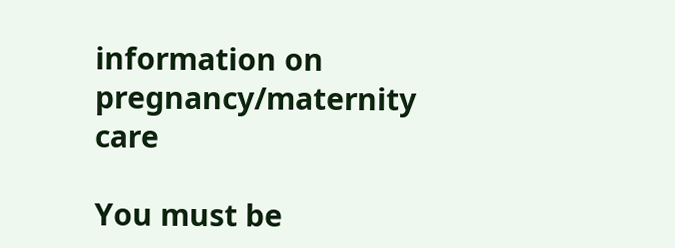information on pregnancy/maternity care

You must be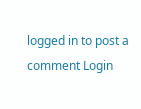logged in to post a comment Login